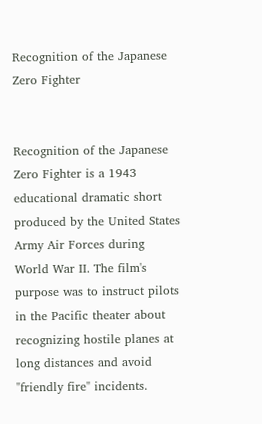Recognition of the Japanese Zero Fighter


Recognition of the Japanese Zero Fighter is a 1943 educational dramatic short produced by the United States Army Air Forces during World War II. The film's purpose was to instruct pilots in the Pacific theater about recognizing hostile planes at long distances and avoid "friendly fire" incidents.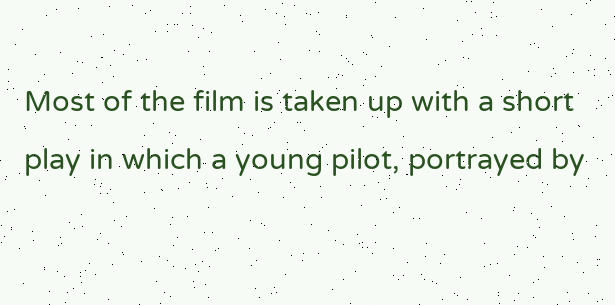Most of the film is taken up with a short play in which a young pilot, portrayed by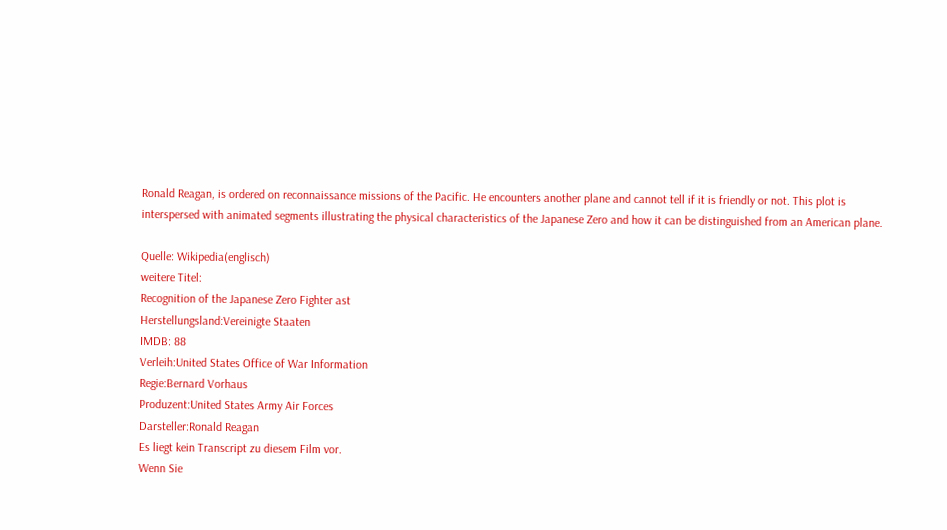Ronald Reagan, is ordered on reconnaissance missions of the Pacific. He encounters another plane and cannot tell if it is friendly or not. This plot is interspersed with animated segments illustrating the physical characteristics of the Japanese Zero and how it can be distinguished from an American plane.

Quelle: Wikipedia(englisch)
weitere Titel:
Recognition of the Japanese Zero Fighter ast
Herstellungsland:Vereinigte Staaten
IMDB: 88
Verleih:United States Office of War Information
Regie:Bernard Vorhaus
Produzent:United States Army Air Forces
Darsteller:Ronald Reagan
Es liegt kein Transcript zu diesem Film vor.
Wenn Sie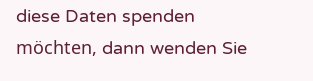diese Daten spenden möchten, dann wenden Sie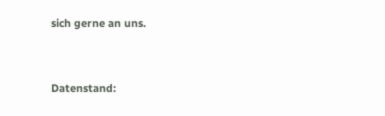sich gerne an uns.


Datenstand: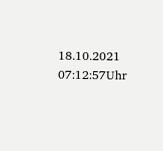18.10.2021 07:12:57Uhr